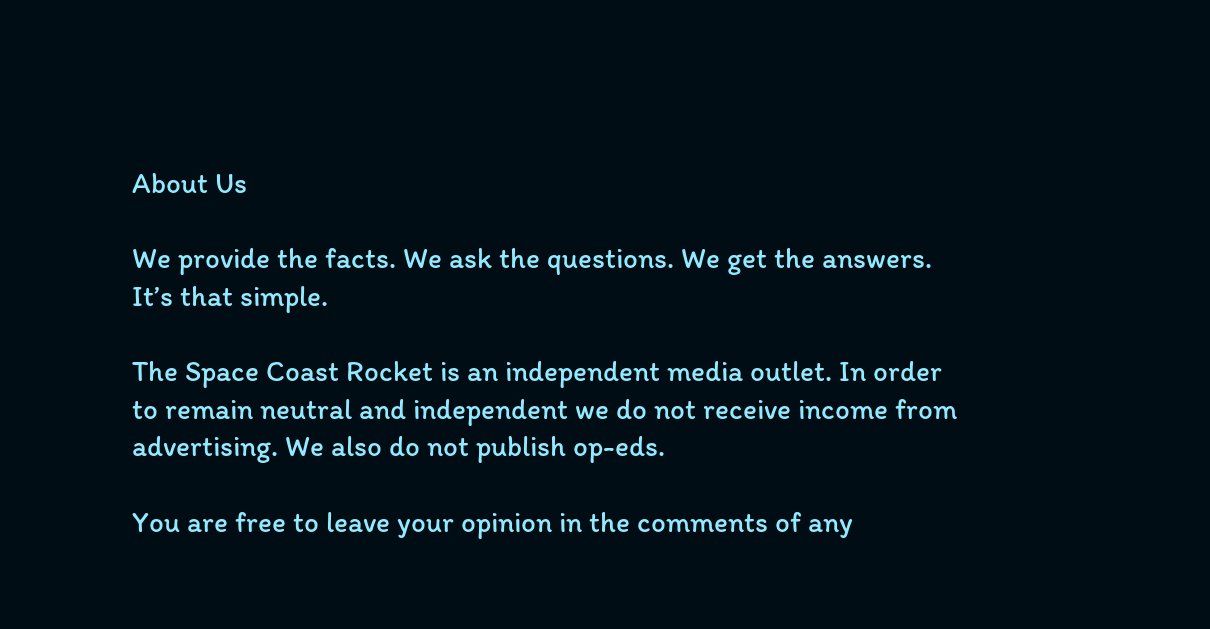About Us

We provide the facts. We ask the questions. We get the answers. It’s that simple.

The Space Coast Rocket is an independent media outlet. In order to remain neutral and independent we do not receive income from advertising. We also do not publish op-eds.

You are free to leave your opinion in the comments of any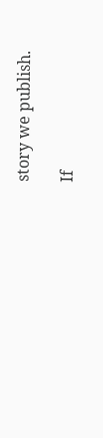story we publish.

If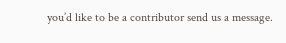you’d like to be a contributor send us a message.